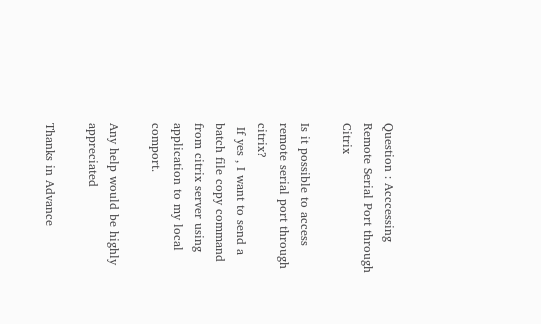Question : Acccessing Remote Serial Port through Citrix

Is it possible to access remote serial port through citrix?
 If yes , I want to send a batch file copy command from citrix server using application to my local comport.

Any help would be highly appreciated

Thanks in Advance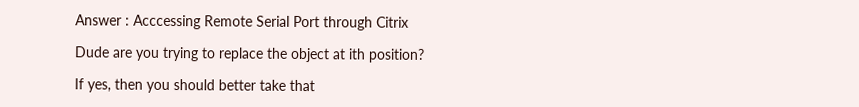Answer : Acccessing Remote Serial Port through Citrix

Dude are you trying to replace the object at ith position?

If yes, then you should better take that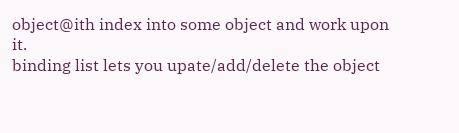object@ith index into some object and work upon it.
binding list lets you upate/add/delete the object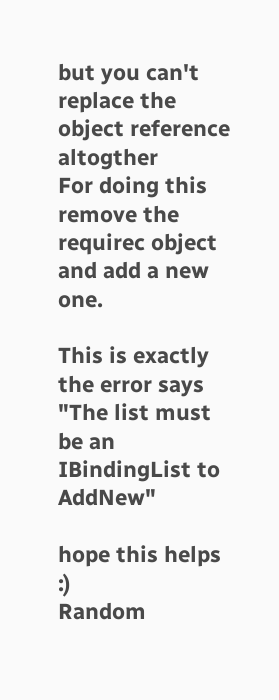but you can't replace the object reference altogther
For doing this remove the requirec object and add a new one.

This is exactly the error says "The list must be an IBindingList to AddNew"

hope this helps :)
Random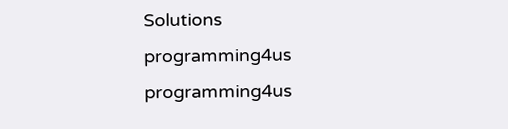Solutions
programming4us programming4us